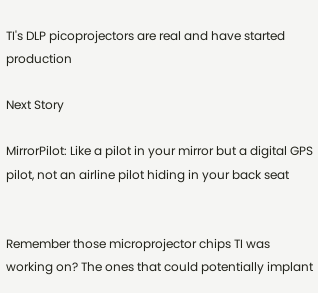TI's DLP picoprojectors are real and have started production

Next Story

MirrorPilot: Like a pilot in your mirror but a digital GPS pilot, not an airline pilot hiding in your back seat


Remember those microprojector chips TI was working on? The ones that could potentially implant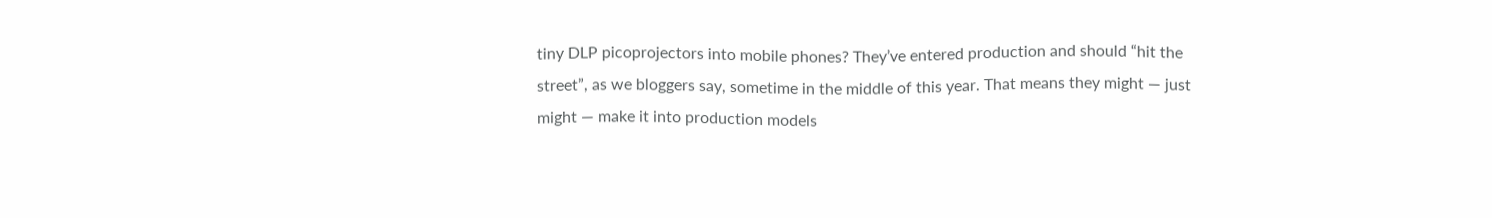tiny DLP picoprojectors into mobile phones? They’ve entered production and should “hit the street”, as we bloggers say, sometime in the middle of this year. That means they might — just might — make it into production models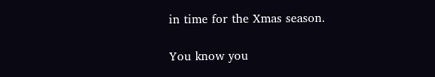in time for the Xmas season.

You know you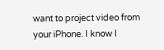want to project video from your iPhone. I know I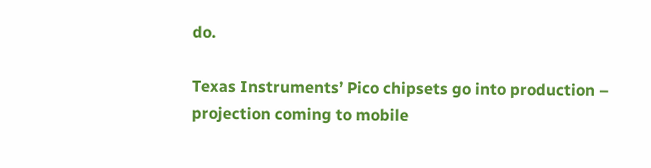do.

Texas Instruments’ Pico chipsets go into production – projection coming to mobile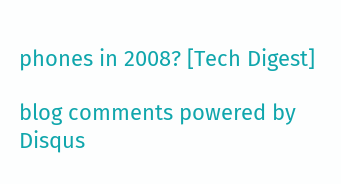phones in 2008? [Tech Digest]

blog comments powered by Disqus